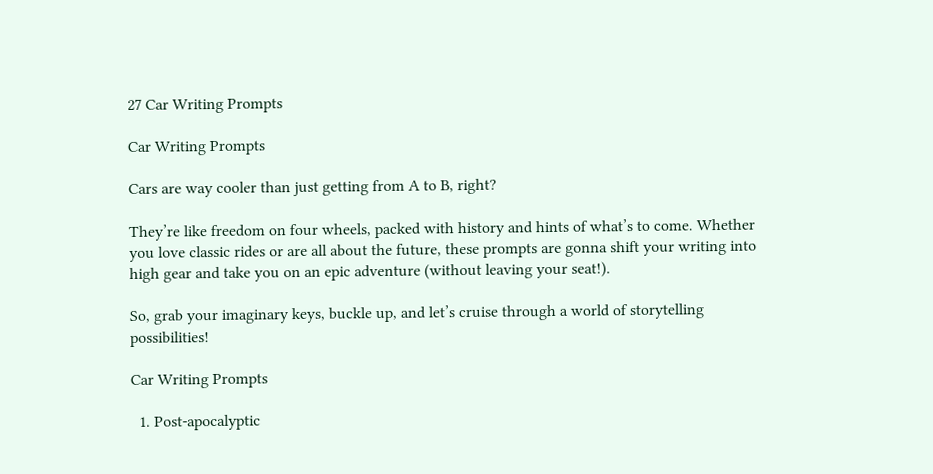27 Car Writing Prompts

Car Writing Prompts

Cars are way cooler than just getting from A to B, right?

They’re like freedom on four wheels, packed with history and hints of what’s to come. Whether you love classic rides or are all about the future, these prompts are gonna shift your writing into high gear and take you on an epic adventure (without leaving your seat!).

So, grab your imaginary keys, buckle up, and let’s cruise through a world of storytelling possibilities!

Car Writing Prompts

  1. Post-apocalyptic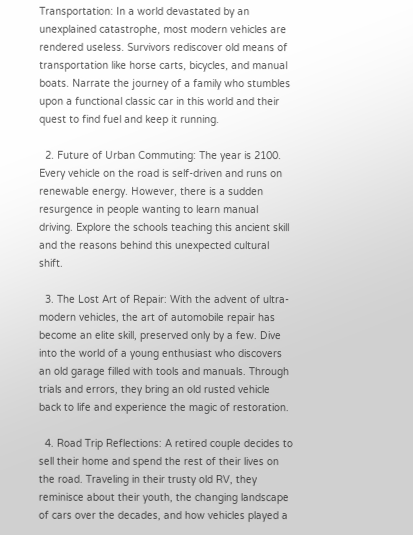Transportation: In a world devastated by an unexplained catastrophe, most modern vehicles are rendered useless. Survivors rediscover old means of transportation like horse carts, bicycles, and manual boats. Narrate the journey of a family who stumbles upon a functional classic car in this world and their quest to find fuel and keep it running.

  2. Future of Urban Commuting: The year is 2100. Every vehicle on the road is self-driven and runs on renewable energy. However, there is a sudden resurgence in people wanting to learn manual driving. Explore the schools teaching this ancient skill and the reasons behind this unexpected cultural shift.

  3. The Lost Art of Repair: With the advent of ultra-modern vehicles, the art of automobile repair has become an elite skill, preserved only by a few. Dive into the world of a young enthusiast who discovers an old garage filled with tools and manuals. Through trials and errors, they bring an old rusted vehicle back to life and experience the magic of restoration.

  4. Road Trip Reflections: A retired couple decides to sell their home and spend the rest of their lives on the road. Traveling in their trusty old RV, they reminisce about their youth, the changing landscape of cars over the decades, and how vehicles played a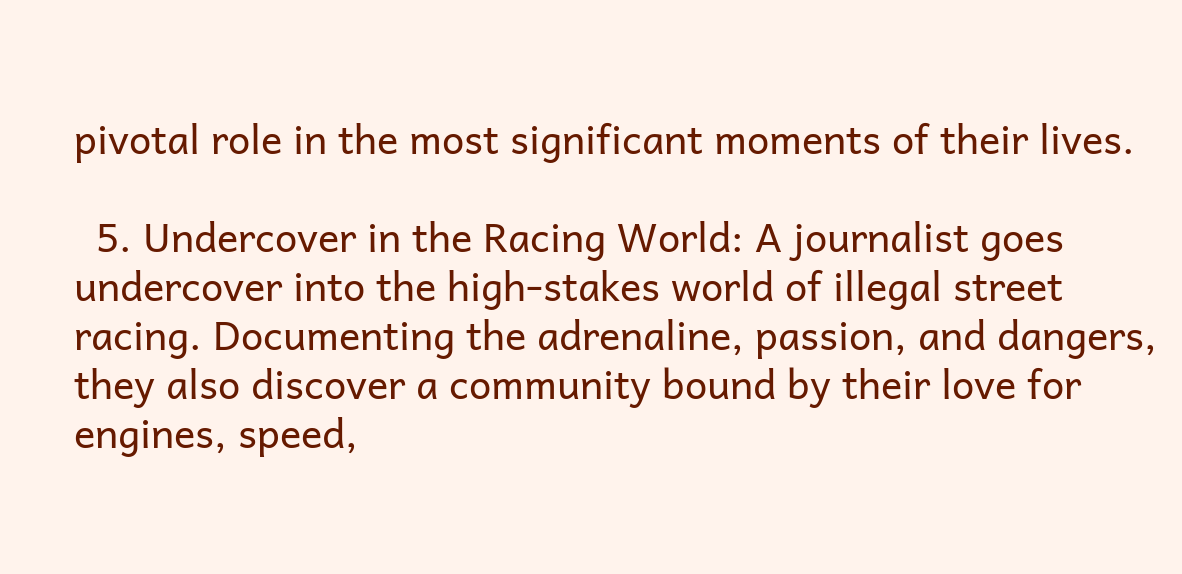pivotal role in the most significant moments of their lives.

  5. Undercover in the Racing World: A journalist goes undercover into the high-stakes world of illegal street racing. Documenting the adrenaline, passion, and dangers, they also discover a community bound by their love for engines, speed,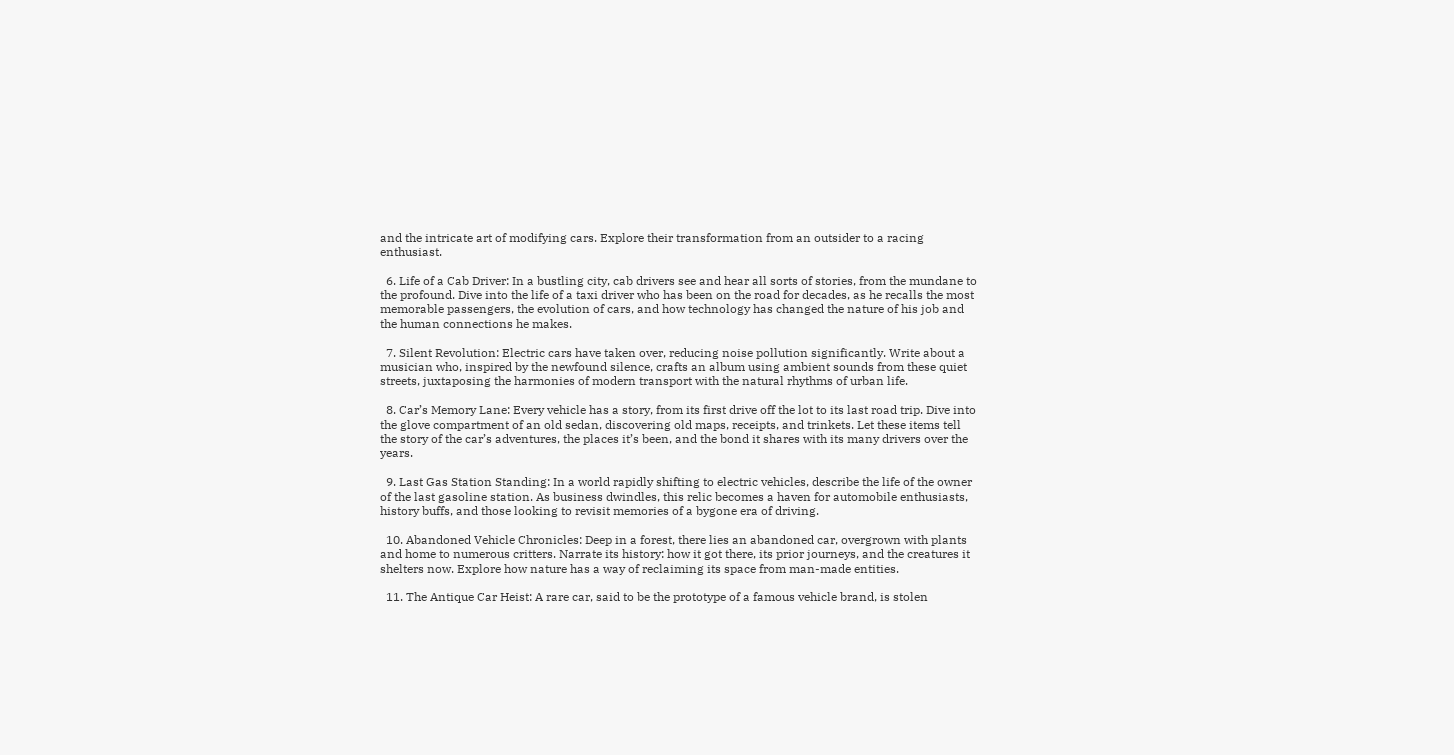and the intricate art of modifying cars. Explore their transformation from an outsider to a racing enthusiast.

  6. Life of a Cab Driver: In a bustling city, cab drivers see and hear all sorts of stories, from the mundane to the profound. Dive into the life of a taxi driver who has been on the road for decades, as he recalls the most memorable passengers, the evolution of cars, and how technology has changed the nature of his job and the human connections he makes.

  7. Silent Revolution: Electric cars have taken over, reducing noise pollution significantly. Write about a musician who, inspired by the newfound silence, crafts an album using ambient sounds from these quiet streets, juxtaposing the harmonies of modern transport with the natural rhythms of urban life.

  8. Car’s Memory Lane: Every vehicle has a story, from its first drive off the lot to its last road trip. Dive into the glove compartment of an old sedan, discovering old maps, receipts, and trinkets. Let these items tell the story of the car’s adventures, the places it’s been, and the bond it shares with its many drivers over the years.

  9. Last Gas Station Standing: In a world rapidly shifting to electric vehicles, describe the life of the owner of the last gasoline station. As business dwindles, this relic becomes a haven for automobile enthusiasts, history buffs, and those looking to revisit memories of a bygone era of driving.

  10. Abandoned Vehicle Chronicles: Deep in a forest, there lies an abandoned car, overgrown with plants and home to numerous critters. Narrate its history: how it got there, its prior journeys, and the creatures it shelters now. Explore how nature has a way of reclaiming its space from man-made entities.

  11. The Antique Car Heist: A rare car, said to be the prototype of a famous vehicle brand, is stolen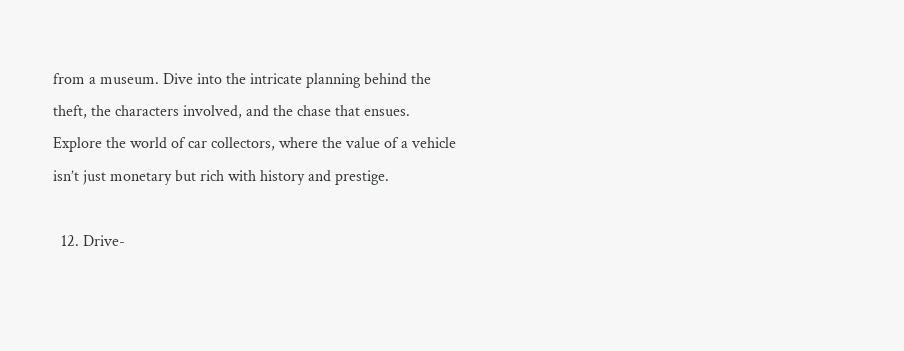from a museum. Dive into the intricate planning behind the theft, the characters involved, and the chase that ensues. Explore the world of car collectors, where the value of a vehicle isn’t just monetary but rich with history and prestige.

  12. Drive-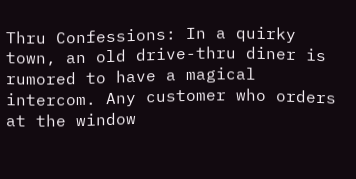Thru Confessions: In a quirky town, an old drive-thru diner is rumored to have a magical intercom. Any customer who orders at the window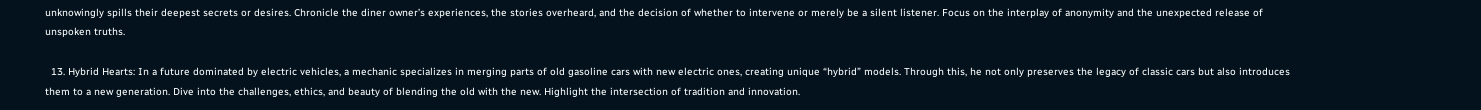unknowingly spills their deepest secrets or desires. Chronicle the diner owner’s experiences, the stories overheard, and the decision of whether to intervene or merely be a silent listener. Focus on the interplay of anonymity and the unexpected release of unspoken truths.

  13. Hybrid Hearts: In a future dominated by electric vehicles, a mechanic specializes in merging parts of old gasoline cars with new electric ones, creating unique “hybrid” models. Through this, he not only preserves the legacy of classic cars but also introduces them to a new generation. Dive into the challenges, ethics, and beauty of blending the old with the new. Highlight the intersection of tradition and innovation.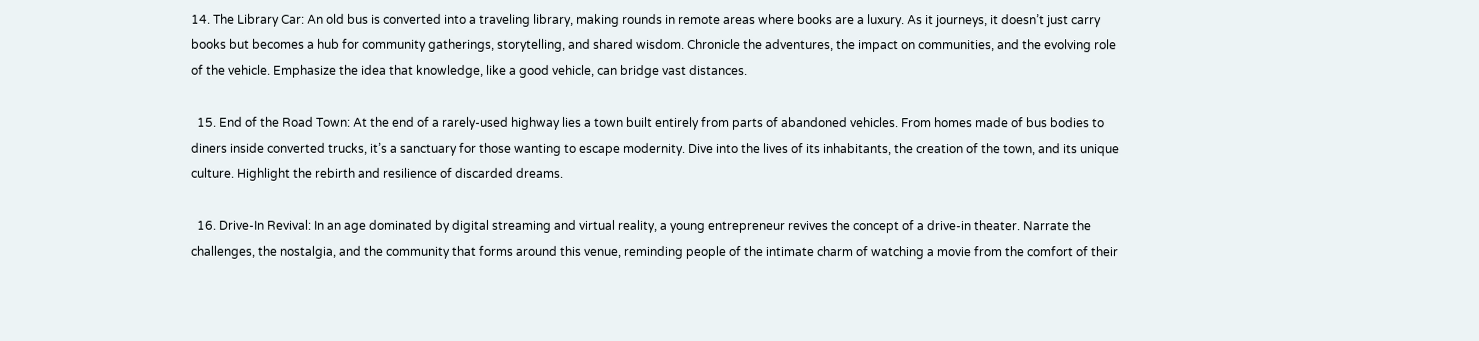14. The Library Car: An old bus is converted into a traveling library, making rounds in remote areas where books are a luxury. As it journeys, it doesn’t just carry books but becomes a hub for community gatherings, storytelling, and shared wisdom. Chronicle the adventures, the impact on communities, and the evolving role of the vehicle. Emphasize the idea that knowledge, like a good vehicle, can bridge vast distances.

  15. End of the Road Town: At the end of a rarely-used highway lies a town built entirely from parts of abandoned vehicles. From homes made of bus bodies to diners inside converted trucks, it’s a sanctuary for those wanting to escape modernity. Dive into the lives of its inhabitants, the creation of the town, and its unique culture. Highlight the rebirth and resilience of discarded dreams.

  16. Drive-In Revival: In an age dominated by digital streaming and virtual reality, a young entrepreneur revives the concept of a drive-in theater. Narrate the challenges, the nostalgia, and the community that forms around this venue, reminding people of the intimate charm of watching a movie from the comfort of their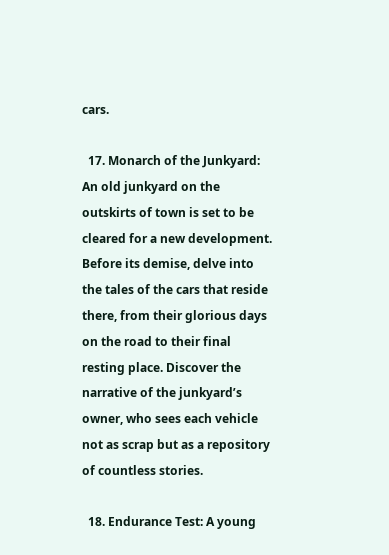cars.

  17. Monarch of the Junkyard: An old junkyard on the outskirts of town is set to be cleared for a new development. Before its demise, delve into the tales of the cars that reside there, from their glorious days on the road to their final resting place. Discover the narrative of the junkyard’s owner, who sees each vehicle not as scrap but as a repository of countless stories.

  18. Endurance Test: A young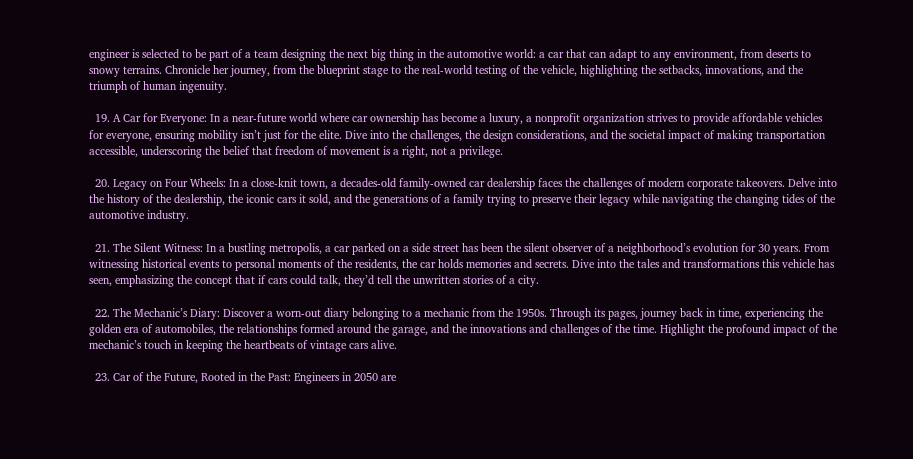engineer is selected to be part of a team designing the next big thing in the automotive world: a car that can adapt to any environment, from deserts to snowy terrains. Chronicle her journey, from the blueprint stage to the real-world testing of the vehicle, highlighting the setbacks, innovations, and the triumph of human ingenuity.

  19. A Car for Everyone: In a near-future world where car ownership has become a luxury, a nonprofit organization strives to provide affordable vehicles for everyone, ensuring mobility isn’t just for the elite. Dive into the challenges, the design considerations, and the societal impact of making transportation accessible, underscoring the belief that freedom of movement is a right, not a privilege.

  20. Legacy on Four Wheels: In a close-knit town, a decades-old family-owned car dealership faces the challenges of modern corporate takeovers. Delve into the history of the dealership, the iconic cars it sold, and the generations of a family trying to preserve their legacy while navigating the changing tides of the automotive industry.

  21. The Silent Witness: In a bustling metropolis, a car parked on a side street has been the silent observer of a neighborhood’s evolution for 30 years. From witnessing historical events to personal moments of the residents, the car holds memories and secrets. Dive into the tales and transformations this vehicle has seen, emphasizing the concept that if cars could talk, they’d tell the unwritten stories of a city.

  22. The Mechanic’s Diary: Discover a worn-out diary belonging to a mechanic from the 1950s. Through its pages, journey back in time, experiencing the golden era of automobiles, the relationships formed around the garage, and the innovations and challenges of the time. Highlight the profound impact of the mechanic’s touch in keeping the heartbeats of vintage cars alive.

  23. Car of the Future, Rooted in the Past: Engineers in 2050 are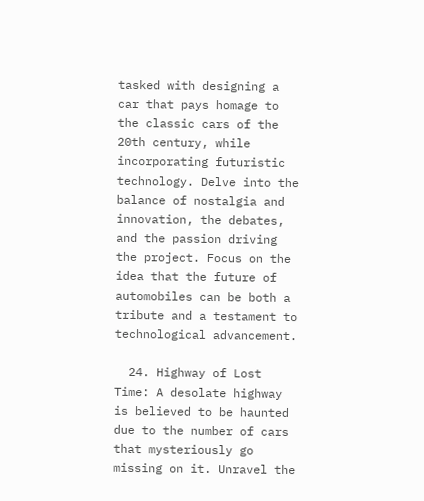tasked with designing a car that pays homage to the classic cars of the 20th century, while incorporating futuristic technology. Delve into the balance of nostalgia and innovation, the debates, and the passion driving the project. Focus on the idea that the future of automobiles can be both a tribute and a testament to technological advancement.

  24. Highway of Lost Time: A desolate highway is believed to be haunted due to the number of cars that mysteriously go missing on it. Unravel the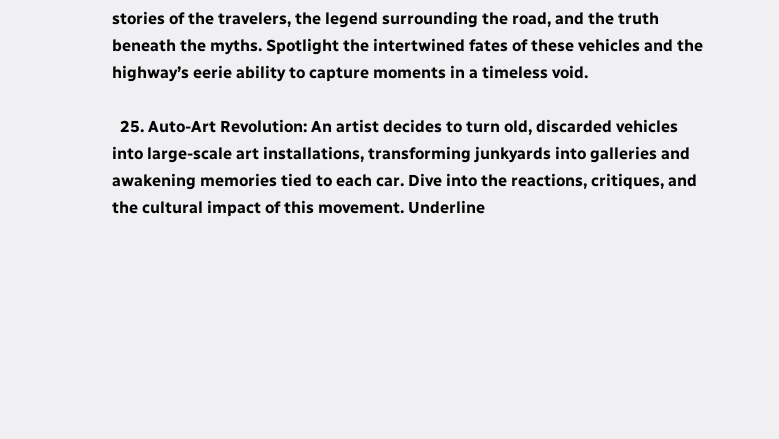stories of the travelers, the legend surrounding the road, and the truth beneath the myths. Spotlight the intertwined fates of these vehicles and the highway’s eerie ability to capture moments in a timeless void.

  25. Auto-Art Revolution: An artist decides to turn old, discarded vehicles into large-scale art installations, transforming junkyards into galleries and awakening memories tied to each car. Dive into the reactions, critiques, and the cultural impact of this movement. Underline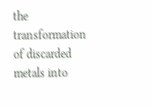the transformation of discarded metals into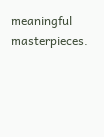meaningful masterpieces.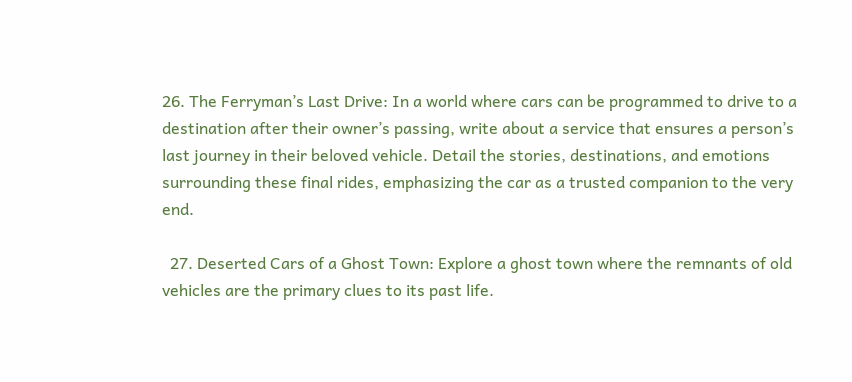26. The Ferryman’s Last Drive: In a world where cars can be programmed to drive to a destination after their owner’s passing, write about a service that ensures a person’s last journey in their beloved vehicle. Detail the stories, destinations, and emotions surrounding these final rides, emphasizing the car as a trusted companion to the very end.

  27. Deserted Cars of a Ghost Town: Explore a ghost town where the remnants of old vehicles are the primary clues to its past life.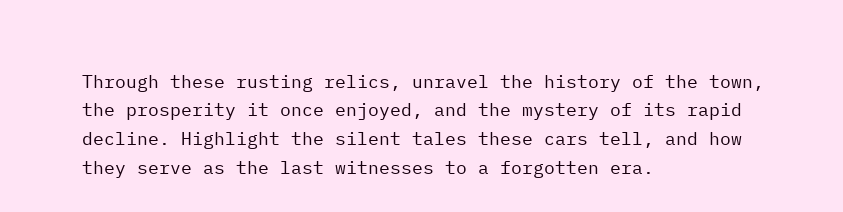Through these rusting relics, unravel the history of the town, the prosperity it once enjoyed, and the mystery of its rapid decline. Highlight the silent tales these cars tell, and how they serve as the last witnesses to a forgotten era.